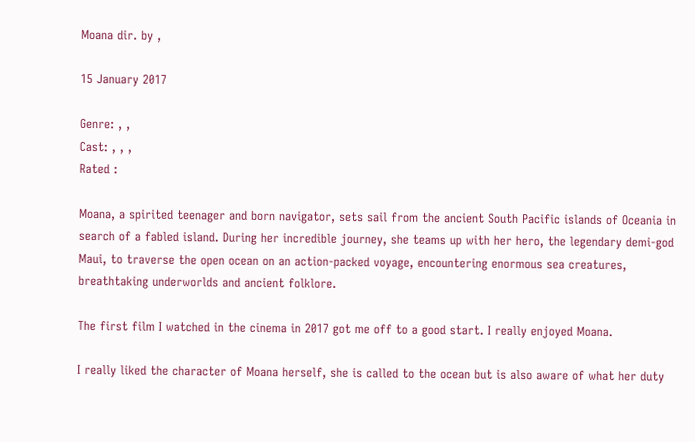Moana dir. by ,

15 January 2017

Genre: , ,
Cast: , , ,
Rated :

Moana, a spirited teenager and born navigator, sets sail from the ancient South Pacific islands of Oceania in search of a fabled island. During her incredible journey, she teams up with her hero, the legendary demi-god Maui, to traverse the open ocean on an action-packed voyage, encountering enormous sea creatures, breathtaking underworlds and ancient folklore.

The first film I watched in the cinema in 2017 got me off to a good start. I really enjoyed Moana.

I really liked the character of Moana herself, she is called to the ocean but is also aware of what her duty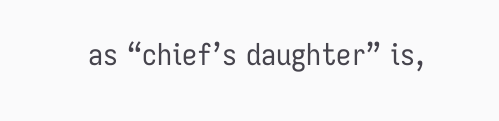as “chief’s daughter” is,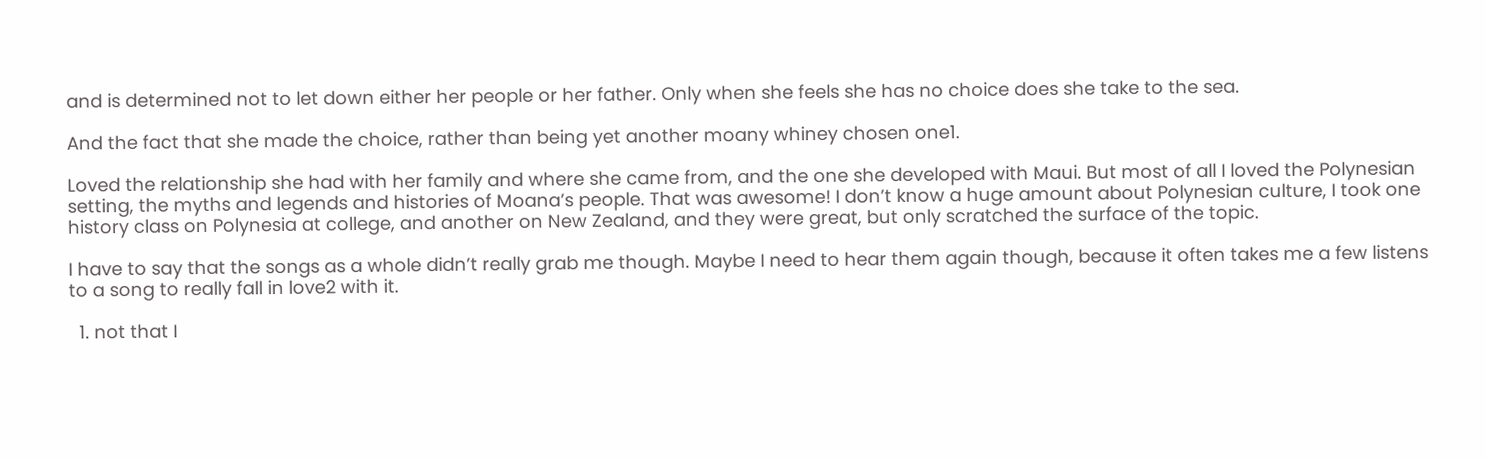and is determined not to let down either her people or her father. Only when she feels she has no choice does she take to the sea.

And the fact that she made the choice, rather than being yet another moany whiney chosen one1.

Loved the relationship she had with her family and where she came from, and the one she developed with Maui. But most of all I loved the Polynesian setting, the myths and legends and histories of Moana’s people. That was awesome! I don’t know a huge amount about Polynesian culture, I took one history class on Polynesia at college, and another on New Zealand, and they were great, but only scratched the surface of the topic.

I have to say that the songs as a whole didn’t really grab me though. Maybe I need to hear them again though, because it often takes me a few listens to a song to really fall in love2 with it.

  1. not that I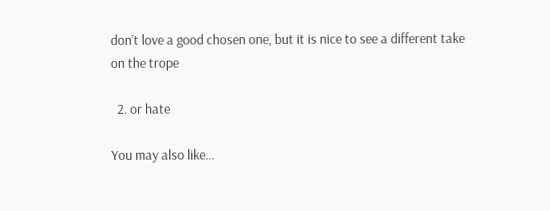don’t love a good chosen one, but it is nice to see a different take on the trope

  2. or hate

You may also like...